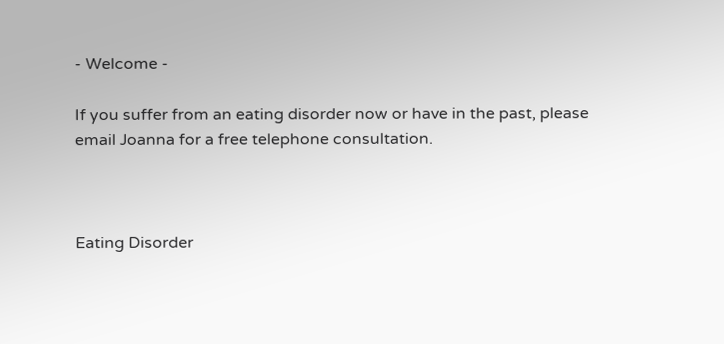- Welcome -

If you suffer from an eating disorder now or have in the past, please email Joanna for a free telephone consultation.



Eating Disorder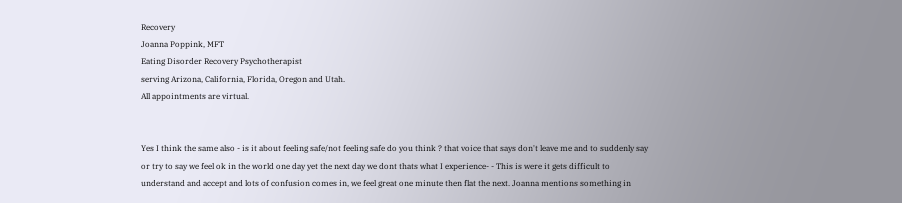Recovery
Joanna Poppink, MFT
Eating Disorder Recovery Psychotherapist
serving Arizona, California, Florida, Oregon and Utah.
All appointments are virtual.


Yes I think the same also - is it about feeling safe/not feeling safe do you think ? that voice that says don't leave me and to suddenly say or try to say we feel ok in the world one day yet the next day we dont thats what I experience- - This is were it gets difficult to understand and accept and lots of confusion comes in, we feel great one minute then flat the next. Joanna mentions something in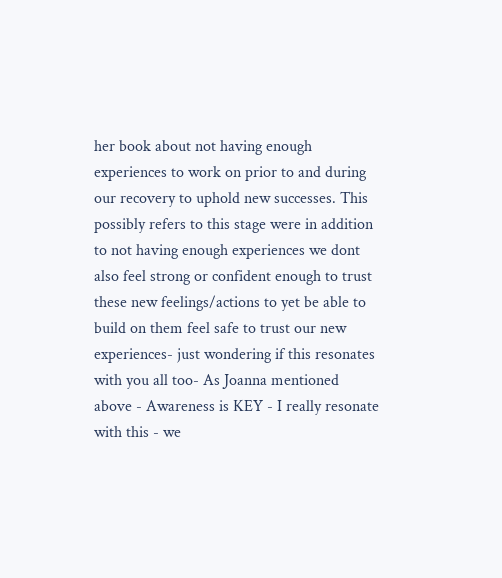her book about not having enough experiences to work on prior to and during our recovery to uphold new successes. This possibly refers to this stage were in addition to not having enough experiences we dont also feel strong or confident enough to trust these new feelings/actions to yet be able to build on them feel safe to trust our new experiences- just wondering if this resonates with you all too- As Joanna mentioned above - Awareness is KEY - I really resonate with this - we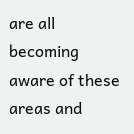are all becoming aware of these areas and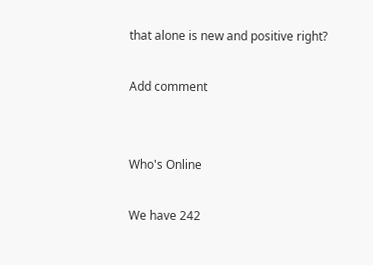that alone is new and positive right?

Add comment


Who's Online

We have 242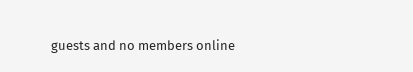guests and no members online